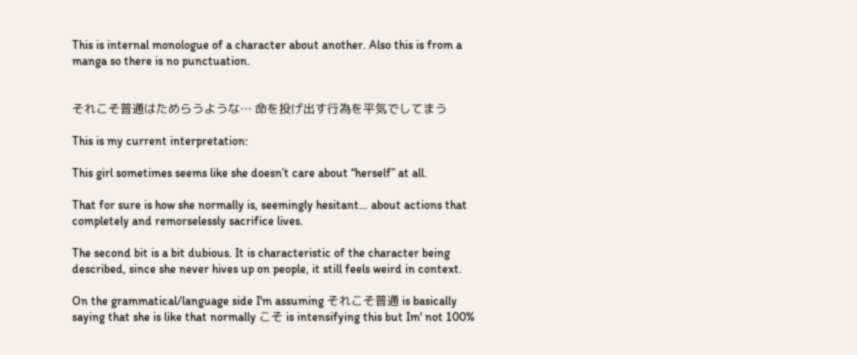This is internal monologue of a character about another. Also this is from a manga so there is no punctuation.


それこそ普通はためらうような… 命を投げ出す行為を平気でしてまう

This is my current interpretation:

This girl sometimes seems like she doesn’t care about “herself” at all.

That for sure is how she normally is, seemingly hesitant… about actions that completely and remorselessly sacrifice lives.

The second bit is a bit dubious. It is characteristic of the character being described, since she never hives up on people, it still feels weird in context.

On the grammatical/language side I'm assuming それこそ普通 is basically saying that she is like that normally こそ is intensifying this but Im' not 100%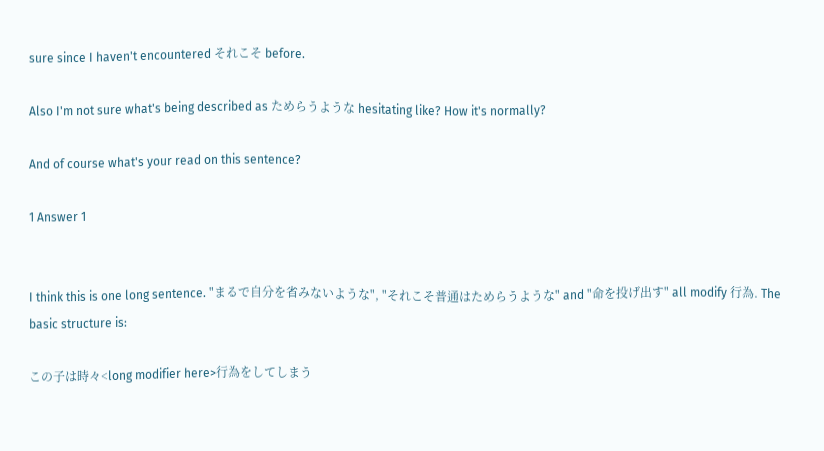sure since I haven't encountered それこそ before.

Also I'm not sure what's being described as ためらうような hesitating like? How it's normally?

And of course what's your read on this sentence?

1 Answer 1


I think this is one long sentence. "まるで自分を省みないような", "それこそ普通はためらうような" and "命を投げ出す" all modify 行為. The basic structure is:

この子は時々<long modifier here>行為をしてしまう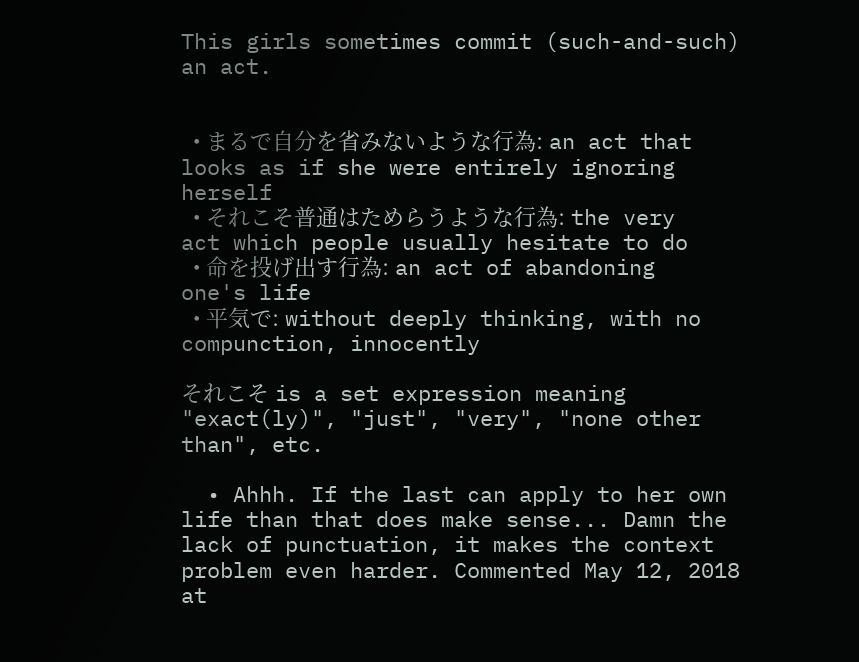This girls sometimes commit (such-and-such) an act.


  • まるで自分を省みないような行為: an act that looks as if she were entirely ignoring herself
  • それこそ普通はためらうような行為: the very act which people usually hesitate to do
  • 命を投げ出す行為: an act of abandoning one's life
  • 平気で: without deeply thinking, with no compunction, innocently

それこそ is a set expression meaning "exact(ly)", "just", "very", "none other than", etc.

  • Ahhh. If the last can apply to her own life than that does make sense... Damn the lack of punctuation, it makes the context problem even harder. Commented May 12, 2018 at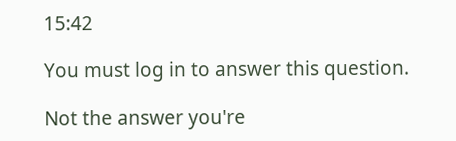15:42

You must log in to answer this question.

Not the answer you're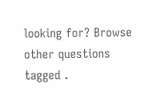looking for? Browse other questions tagged .